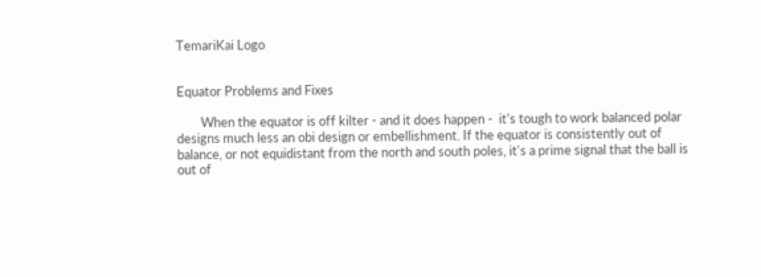TemariKai Logo


Equator Problems and Fixes

        When the equator is off kilter - and it does happen -  it's tough to work balanced polar designs much less an obi design or embellishment. If the equator is consistently out of balance, or not equidistant from the north and south poles, it's a prime signal that the ball is out of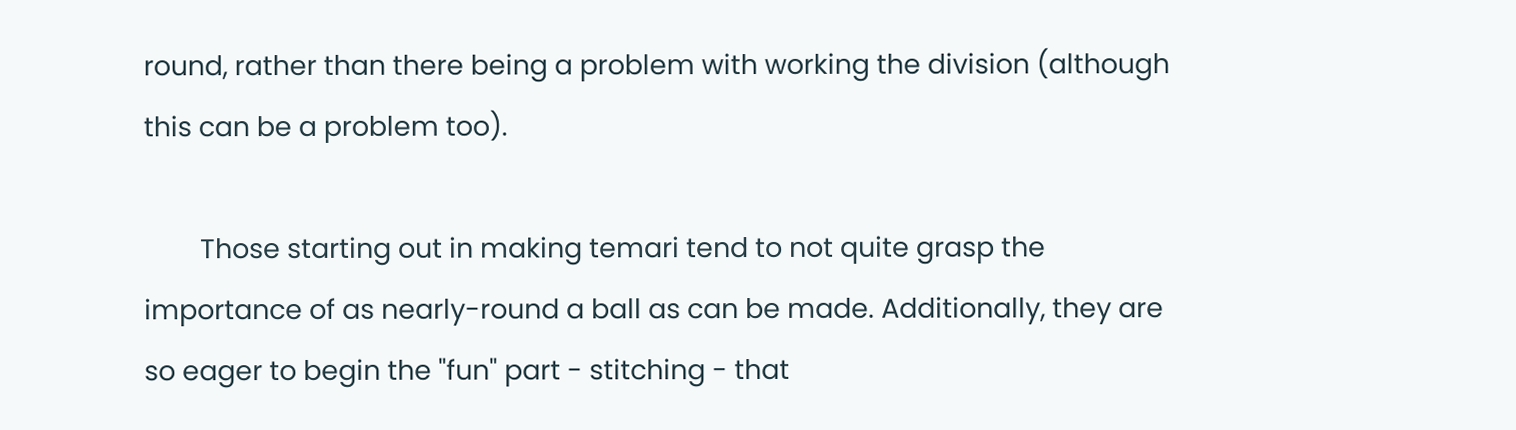round, rather than there being a problem with working the division (although this can be a problem too).

        Those starting out in making temari tend to not quite grasp the importance of as nearly-round a ball as can be made. Additionally, they are so eager to begin the "fun" part - stitching - that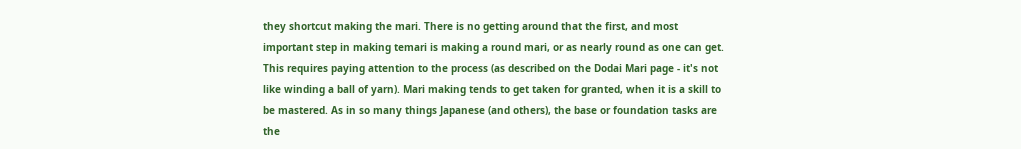they shortcut making the mari. There is no getting around that the first, and most important step in making temari is making a round mari, or as nearly round as one can get. This requires paying attention to the process (as described on the Dodai Mari page - it's not like winding a ball of yarn). Mari making tends to get taken for granted, when it is a skill to be mastered. As in so many things Japanese (and others), the base or foundation tasks are the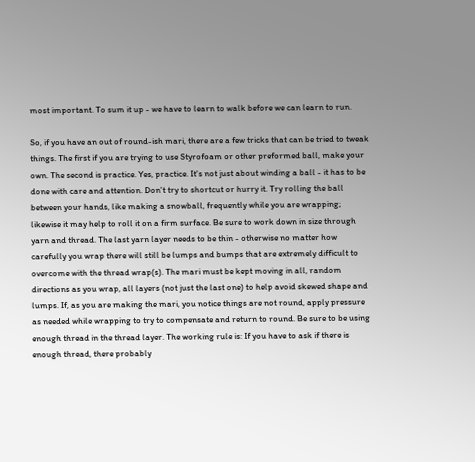most important. To sum it up - we have to learn to walk before we can learn to run.

So, if you have an out of round-ish mari, there are a few tricks that can be tried to tweak things. The first if you are trying to use Styrofoam or other preformed ball, make your own. The second is practice. Yes, practice. It's not just about winding a ball - it has to be done with care and attention. Don't try to shortcut or hurry it. Try rolling the ball between your hands, like making a snowball, frequently while you are wrapping; likewise it may help to roll it on a firm surface. Be sure to work down in size through yarn and thread. The last yarn layer needs to be thin - otherwise no matter how carefully you wrap there will still be lumps and bumps that are extremely difficult to overcome with the thread wrap(s). The mari must be kept moving in all, random directions as you wrap, all layers (not just the last one) to help avoid skewed shape and lumps. If, as you are making the mari, you notice things are not round, apply pressure as needed while wrapping to try to compensate and return to round. Be sure to be using enough thread in the thread layer. The working rule is: If you have to ask if there is enough thread, there probably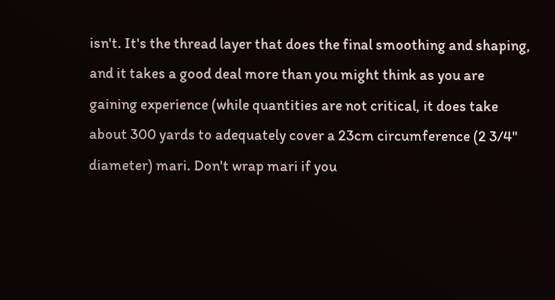isn't. It's the thread layer that does the final smoothing and shaping, and it takes a good deal more than you might think as you are gaining experience (while quantities are not critical, it does take about 300 yards to adequately cover a 23cm circumference (2 3/4" diameter) mari. Don't wrap mari if you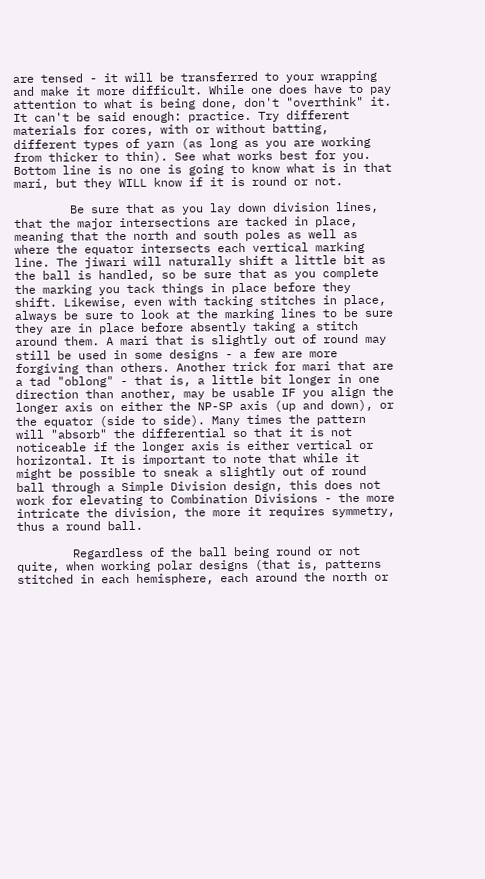are tensed - it will be transferred to your wrapping and make it more difficult. While one does have to pay attention to what is being done, don't "overthink" it. It can't be said enough: practice. Try different materials for cores, with or without batting, different types of yarn (as long as you are working from thicker to thin). See what works best for you. Bottom line is no one is going to know what is in that mari, but they WILL know if it is round or not.

        Be sure that as you lay down division lines, that the major intersections are tacked in place, meaning that the north and south poles as well as where the equator intersects each vertical marking line. The jiwari will naturally shift a little bit as the ball is handled, so be sure that as you complete the marking you tack things in place before they shift. Likewise, even with tacking stitches in place, always be sure to look at the marking lines to be sure they are in place before absently taking a stitch around them. A mari that is slightly out of round may still be used in some designs - a few are more forgiving than others. Another trick for mari that are a tad "oblong" - that is, a little bit longer in one direction than another, may be usable IF you align the longer axis on either the NP-SP axis (up and down), or the equator (side to side). Many times the pattern will "absorb" the differential so that it is not noticeable if the longer axis is either vertical or horizontal. It is important to note that while it might be possible to sneak a slightly out of round ball through a Simple Division design, this does not work for elevating to Combination Divisions - the more intricate the division, the more it requires symmetry, thus a round ball.

        Regardless of the ball being round or not quite, when working polar designs (that is, patterns stitched in each hemisphere, each around the north or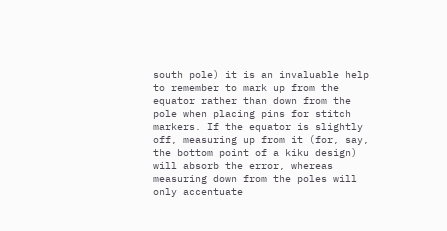south pole) it is an invaluable help to remember to mark up from the equator rather than down from the pole when placing pins for stitch markers. If the equator is slightly off, measuring up from it (for, say, the bottom point of a kiku design) will absorb the error, whereas measuring down from the poles will only accentuate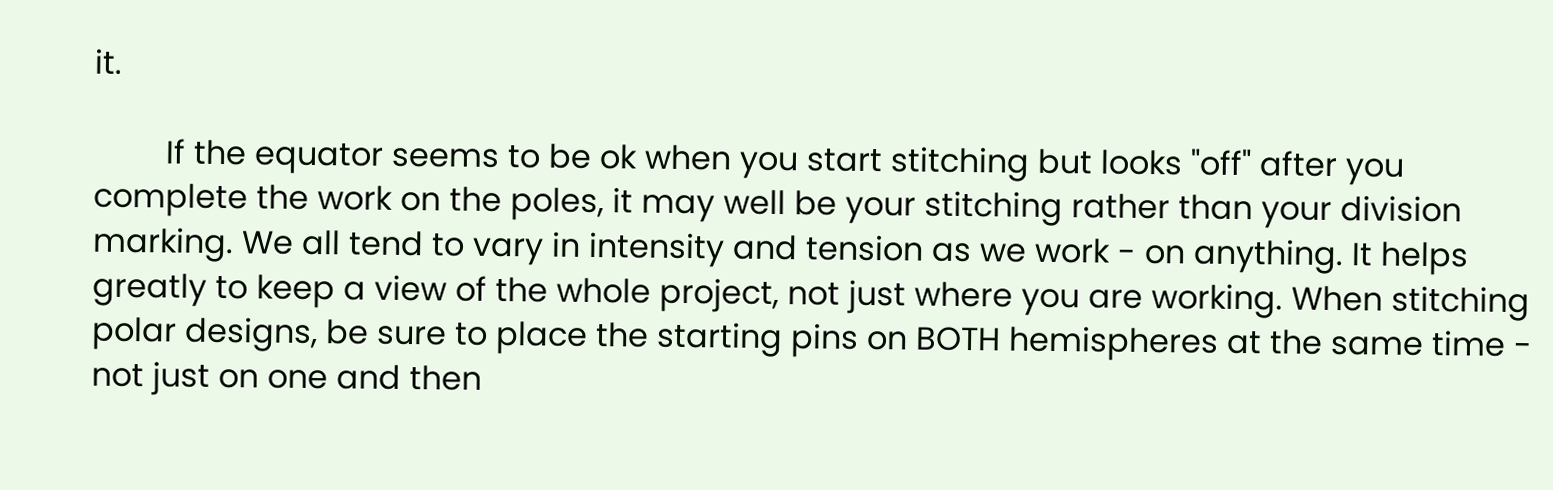it.

        If the equator seems to be ok when you start stitching but looks "off" after you complete the work on the poles, it may well be your stitching rather than your division marking. We all tend to vary in intensity and tension as we work - on anything. It helps greatly to keep a view of the whole project, not just where you are working. When stitching polar designs, be sure to place the starting pins on BOTH hemispheres at the same time - not just on one and then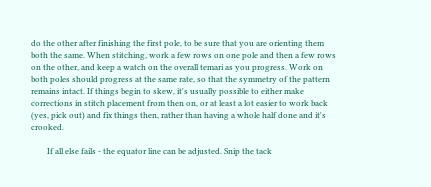do the other after finishing the first pole, to be sure that you are orienting them both the same. When stitching, work a few rows on one pole and then a few rows on the other, and keep a watch on the overall temari as you progress. Work on both poles should progress at the same rate, so that the symmetry of the pattern remains intact. If things begin to skew, it's usually possible to either make corrections in stitch placement from then on, or at least a lot easier to work back (yes, pick out) and fix things then, rather than having a whole half done and it's crooked.

        If all else fails - the equator line can be adjusted. Snip the tack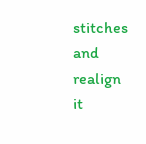stitches and realign it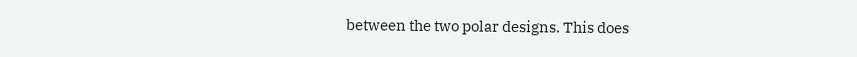between the two polar designs. This does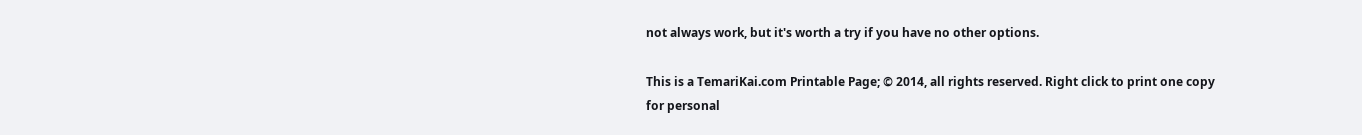not always work, but it's worth a try if you have no other options.

This is a TemariKai.com Printable Page; © 2014, all rights reserved. Right click to print one copy for personal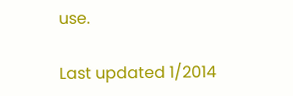use.

Last updated 1/2014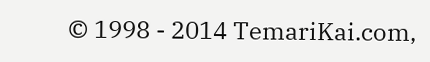© 1998 - 2014 TemariKai.com,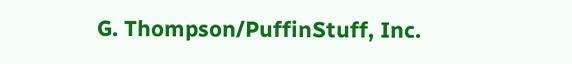G. Thompson/PuffinStuff, Inc.